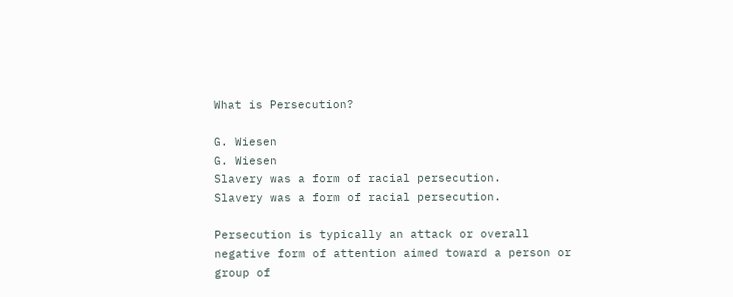What is Persecution?

G. Wiesen
G. Wiesen
Slavery was a form of racial persecution.
Slavery was a form of racial persecution.

Persecution is typically an attack or overall negative form of attention aimed toward a person or group of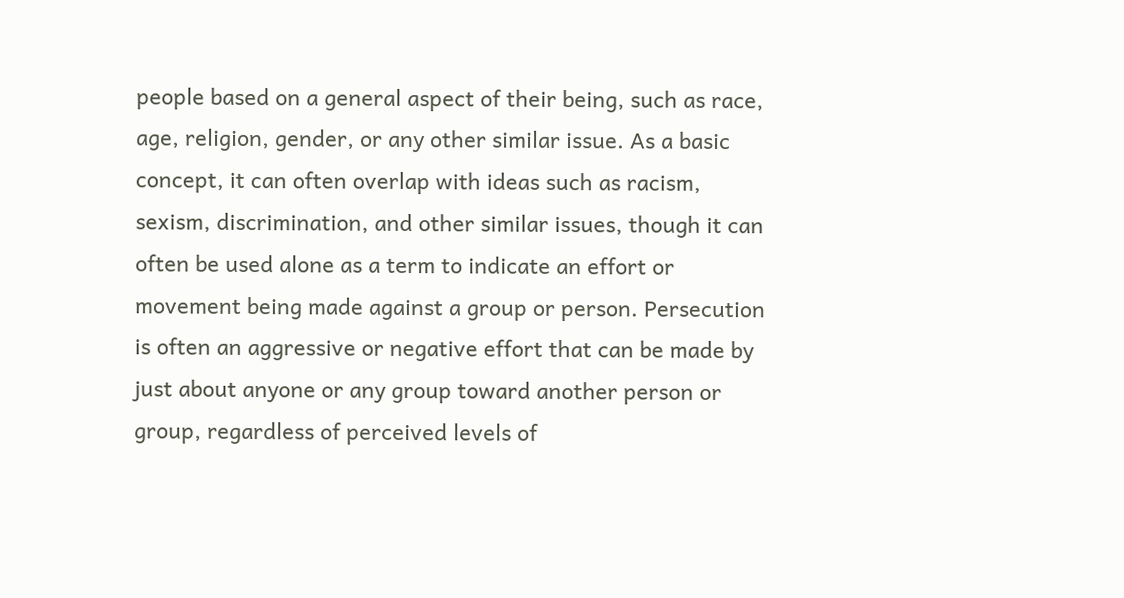people based on a general aspect of their being, such as race, age, religion, gender, or any other similar issue. As a basic concept, it can often overlap with ideas such as racism, sexism, discrimination, and other similar issues, though it can often be used alone as a term to indicate an effort or movement being made against a group or person. Persecution is often an aggressive or negative effort that can be made by just about anyone or any group toward another person or group, regardless of perceived levels of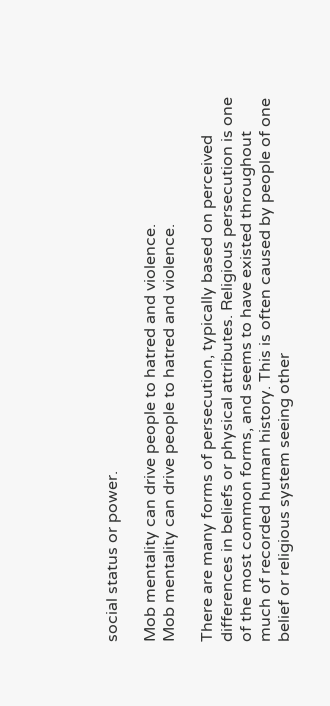social status or power.

Mob mentality can drive people to hatred and violence.
Mob mentality can drive people to hatred and violence.

There are many forms of persecution, typically based on perceived differences in beliefs or physical attributes. Religious persecution is one of the most common forms, and seems to have existed throughout much of recorded human history. This is often caused by people of one belief or religious system seeing other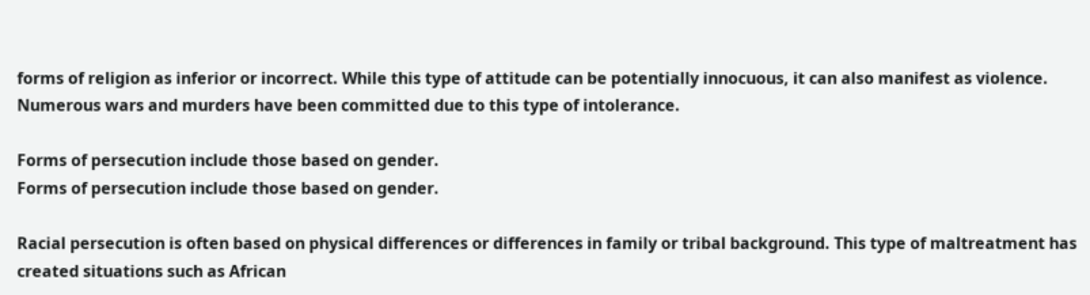forms of religion as inferior or incorrect. While this type of attitude can be potentially innocuous, it can also manifest as violence. Numerous wars and murders have been committed due to this type of intolerance.

Forms of persecution include those based on gender.
Forms of persecution include those based on gender.

Racial persecution is often based on physical differences or differences in family or tribal background. This type of maltreatment has created situations such as African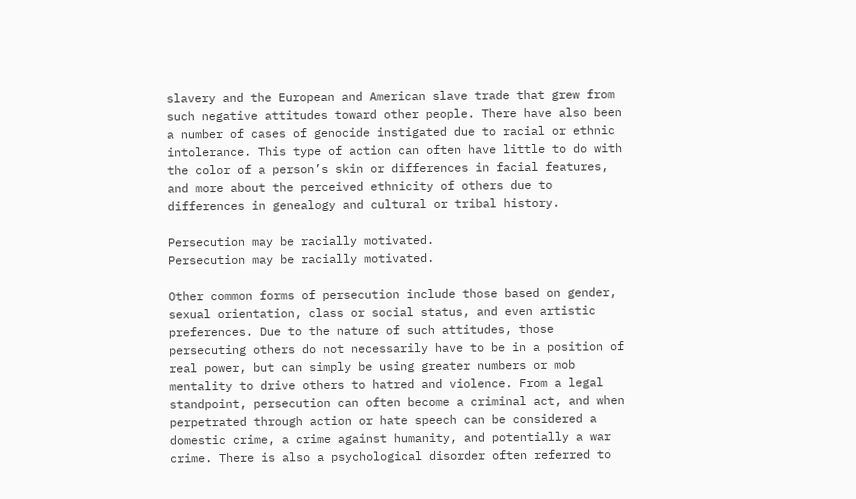slavery and the European and American slave trade that grew from such negative attitudes toward other people. There have also been a number of cases of genocide instigated due to racial or ethnic intolerance. This type of action can often have little to do with the color of a person’s skin or differences in facial features, and more about the perceived ethnicity of others due to differences in genealogy and cultural or tribal history.

Persecution may be racially motivated.
Persecution may be racially motivated.

Other common forms of persecution include those based on gender, sexual orientation, class or social status, and even artistic preferences. Due to the nature of such attitudes, those persecuting others do not necessarily have to be in a position of real power, but can simply be using greater numbers or mob mentality to drive others to hatred and violence. From a legal standpoint, persecution can often become a criminal act, and when perpetrated through action or hate speech can be considered a domestic crime, a crime against humanity, and potentially a war crime. There is also a psychological disorder often referred to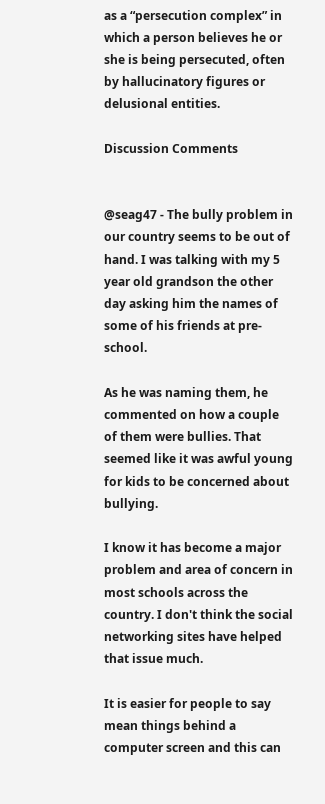as a “persecution complex” in which a person believes he or she is being persecuted, often by hallucinatory figures or delusional entities.

Discussion Comments


@seag47 - The bully problem in our country seems to be out of hand. I was talking with my 5 year old grandson the other day asking him the names of some of his friends at pre-school.

As he was naming them, he commented on how a couple of them were bullies. That seemed like it was awful young for kids to be concerned about bullying.

I know it has become a major problem and area of concern in most schools across the country. I don't think the social networking sites have helped that issue much.

It is easier for people to say mean things behind a computer screen and this can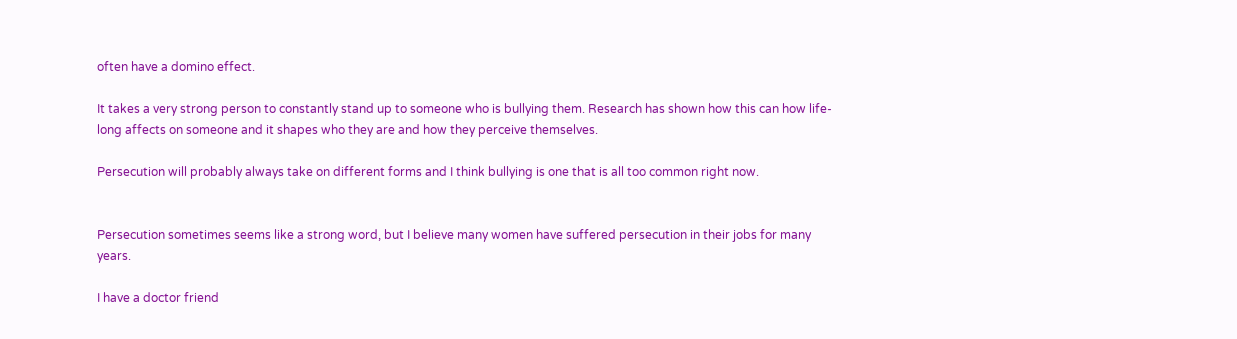often have a domino effect.

It takes a very strong person to constantly stand up to someone who is bullying them. Research has shown how this can how life-long affects on someone and it shapes who they are and how they perceive themselves.

Persecution will probably always take on different forms and I think bullying is one that is all too common right now.


Persecution sometimes seems like a strong word, but I believe many women have suffered persecution in their jobs for many years.

I have a doctor friend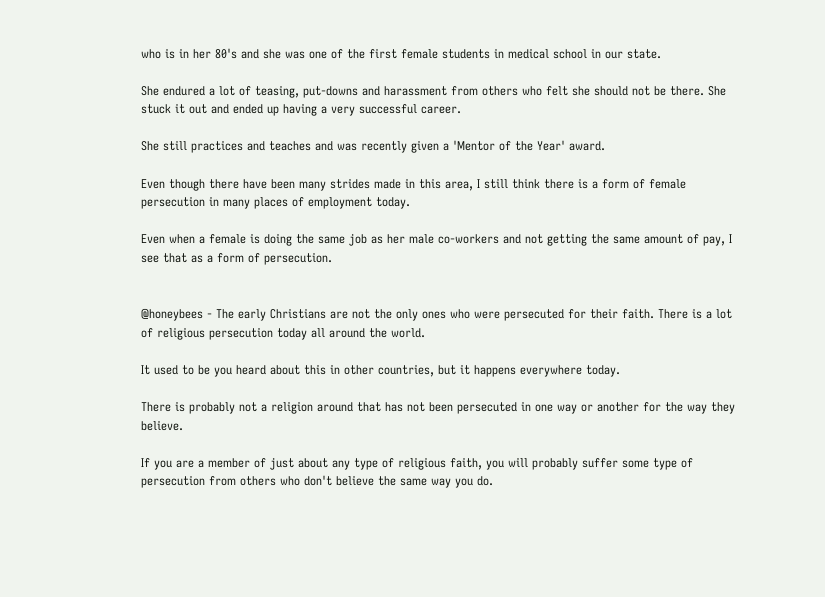who is in her 80's and she was one of the first female students in medical school in our state.

She endured a lot of teasing, put-downs and harassment from others who felt she should not be there. She stuck it out and ended up having a very successful career.

She still practices and teaches and was recently given a 'Mentor of the Year' award.

Even though there have been many strides made in this area, I still think there is a form of female persecution in many places of employment today.

Even when a female is doing the same job as her male co-workers and not getting the same amount of pay, I see that as a form of persecution.


@honeybees - The early Christians are not the only ones who were persecuted for their faith. There is a lot of religious persecution today all around the world.

It used to be you heard about this in other countries, but it happens everywhere today.

There is probably not a religion around that has not been persecuted in one way or another for the way they believe.

If you are a member of just about any type of religious faith, you will probably suffer some type of persecution from others who don't believe the same way you do.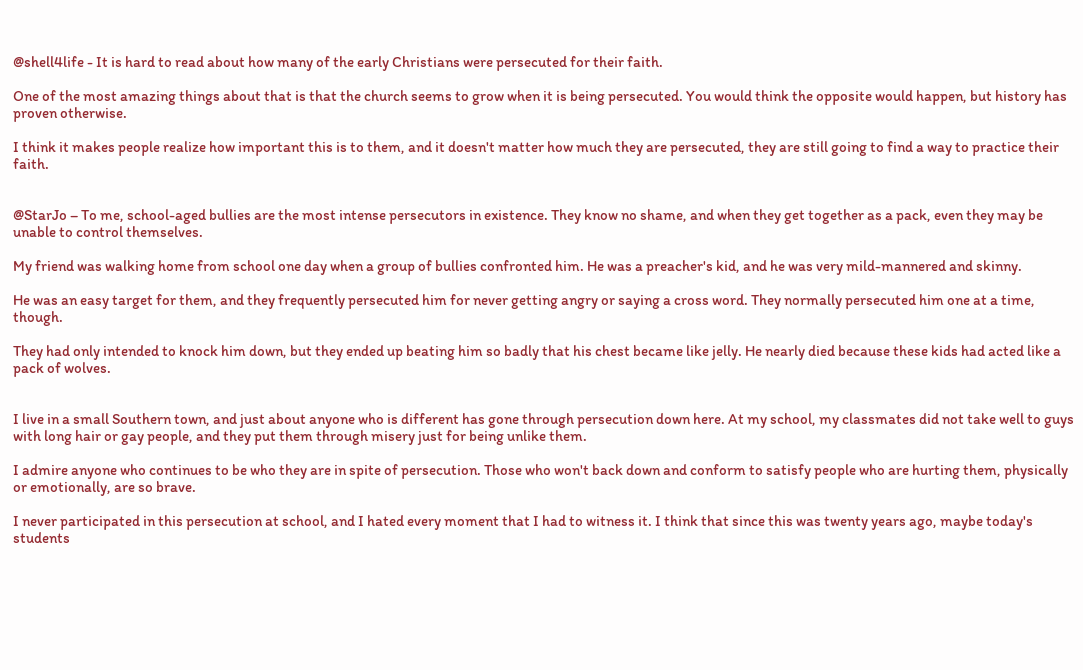@shell4life - It is hard to read about how many of the early Christians were persecuted for their faith.

One of the most amazing things about that is that the church seems to grow when it is being persecuted. You would think the opposite would happen, but history has proven otherwise.

I think it makes people realize how important this is to them, and it doesn't matter how much they are persecuted, they are still going to find a way to practice their faith.


@StarJo – To me, school-aged bullies are the most intense persecutors in existence. They know no shame, and when they get together as a pack, even they may be unable to control themselves.

My friend was walking home from school one day when a group of bullies confronted him. He was a preacher's kid, and he was very mild-mannered and skinny.

He was an easy target for them, and they frequently persecuted him for never getting angry or saying a cross word. They normally persecuted him one at a time, though.

They had only intended to knock him down, but they ended up beating him so badly that his chest became like jelly. He nearly died because these kids had acted like a pack of wolves.


I live in a small Southern town, and just about anyone who is different has gone through persecution down here. At my school, my classmates did not take well to guys with long hair or gay people, and they put them through misery just for being unlike them.

I admire anyone who continues to be who they are in spite of persecution. Those who won't back down and conform to satisfy people who are hurting them, physically or emotionally, are so brave.

I never participated in this persecution at school, and I hated every moment that I had to witness it. I think that since this was twenty years ago, maybe today's students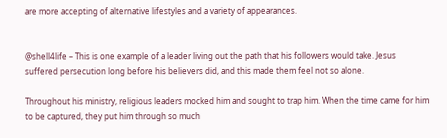are more accepting of alternative lifestyles and a variety of appearances.


@shell4life – This is one example of a leader living out the path that his followers would take. Jesus suffered persecution long before his believers did, and this made them feel not so alone.

Throughout his ministry, religious leaders mocked him and sought to trap him. When the time came for him to be captured, they put him through so much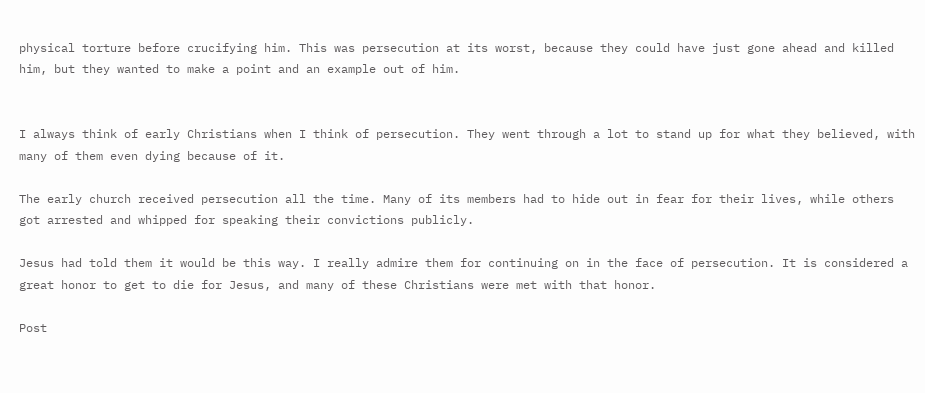physical torture before crucifying him. This was persecution at its worst, because they could have just gone ahead and killed him, but they wanted to make a point and an example out of him.


I always think of early Christians when I think of persecution. They went through a lot to stand up for what they believed, with many of them even dying because of it.

The early church received persecution all the time. Many of its members had to hide out in fear for their lives, while others got arrested and whipped for speaking their convictions publicly.

Jesus had told them it would be this way. I really admire them for continuing on in the face of persecution. It is considered a great honor to get to die for Jesus, and many of these Christians were met with that honor.

Post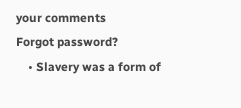your comments
Forgot password?
    • Slavery was a form of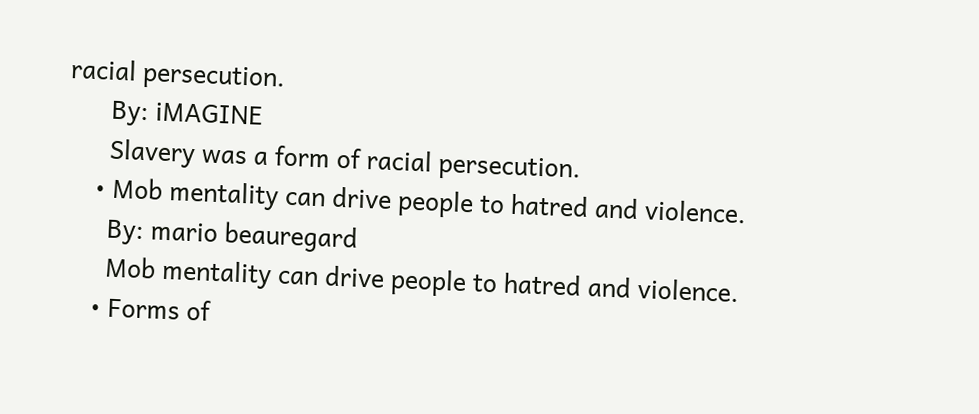racial persecution.
      By: iMAGINE
      Slavery was a form of racial persecution.
    • Mob mentality can drive people to hatred and violence.
      By: mario beauregard
      Mob mentality can drive people to hatred and violence.
    • Forms of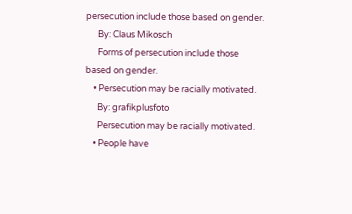persecution include those based on gender.
      By: Claus Mikosch
      Forms of persecution include those based on gender.
    • Persecution may be racially motivated.
      By: grafikplusfoto
      Persecution may be racially motivated.
    • People have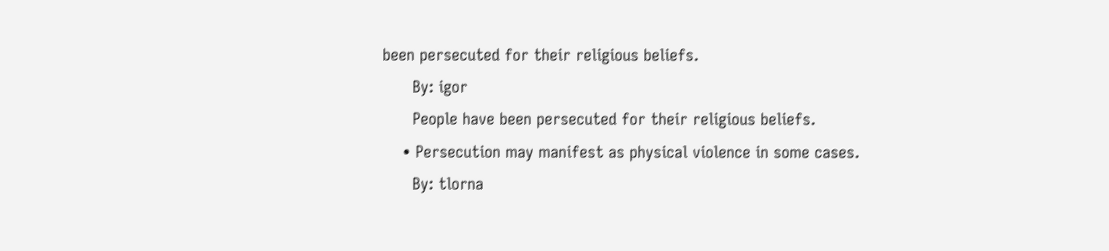been persecuted for their religious beliefs.
      By: igor
      People have been persecuted for their religious beliefs.
    • Persecution may manifest as physical violence in some cases.
      By: tlorna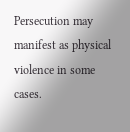Persecution may manifest as physical violence in some cases.